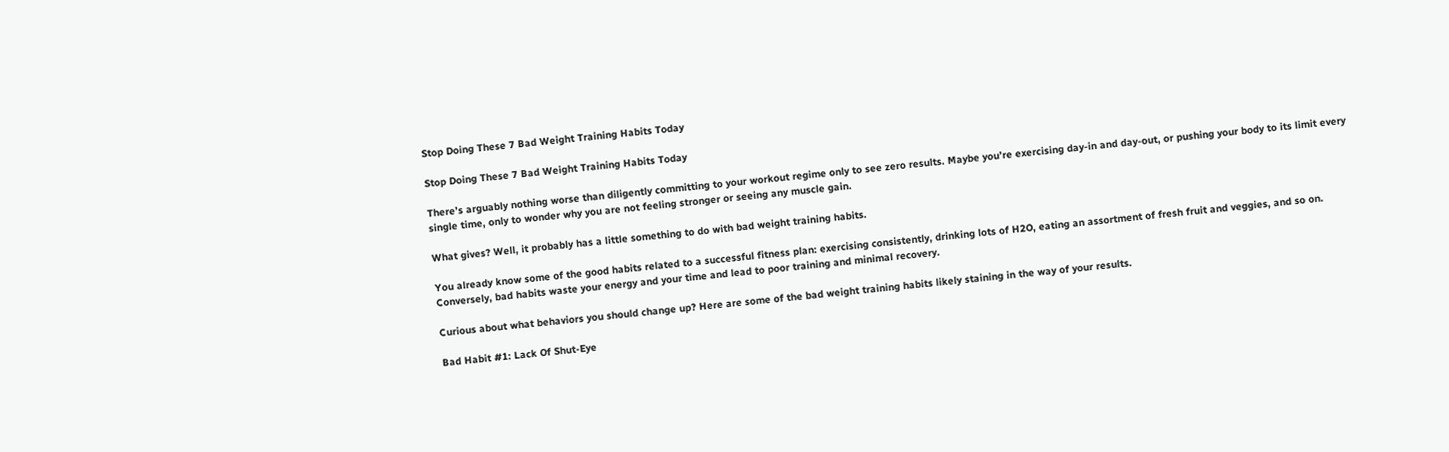Stop Doing These 7 Bad Weight Training Habits Today

Stop Doing These 7 Bad Weight Training Habits Today

There’s arguably nothing worse than diligently committing to your workout regime only to see zero results. Maybe you’re exercising day-in and day-out, or pushing your body to its limit every single time, only to wonder why you are not feeling stronger or seeing any muscle gain.

What gives? Well, it probably has a little something to do with bad weight training habits.

You already know some of the good habits related to a successful fitness plan: exercising consistently, drinking lots of H2O, eating an assortment of fresh fruit and veggies, and so on. Conversely, bad habits waste your energy and your time and lead to poor training and minimal recovery.

Curious about what behaviors you should change up? Here are some of the bad weight training habits likely staining in the way of your results.

Bad Habit #1: Lack Of Shut-Eye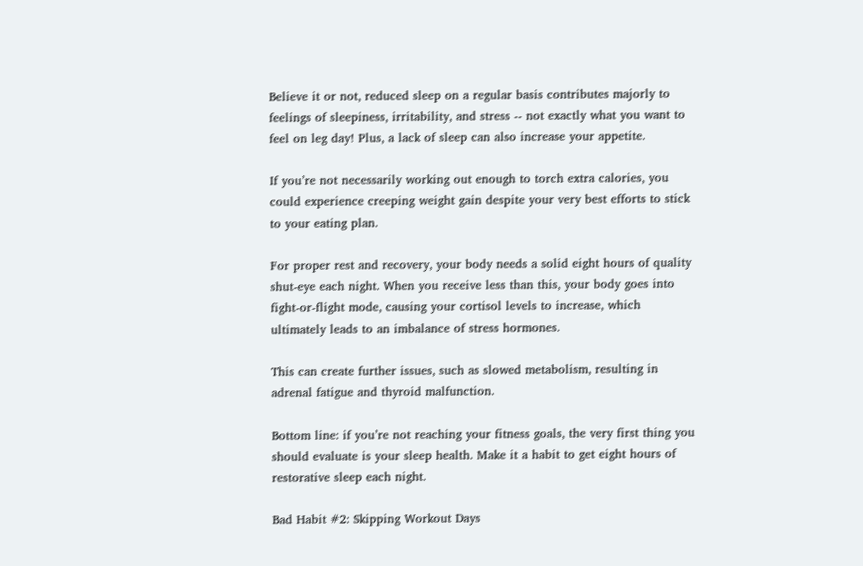Believe it or not, reduced sleep on a regular basis contributes majorly to feelings of sleepiness, irritability, and stress -- not exactly what you want to feel on leg day! Plus, a lack of sleep can also increase your appetite.

If you’re not necessarily working out enough to torch extra calories, you could experience creeping weight gain despite your very best efforts to stick to your eating plan.

For proper rest and recovery, your body needs a solid eight hours of quality shut-eye each night. When you receive less than this, your body goes into fight-or-flight mode, causing your cortisol levels to increase, which ultimately leads to an imbalance of stress hormones.

This can create further issues, such as slowed metabolism, resulting in adrenal fatigue and thyroid malfunction.

Bottom line: if you’re not reaching your fitness goals, the very first thing you should evaluate is your sleep health. Make it a habit to get eight hours of restorative sleep each night.

Bad Habit #2: Skipping Workout Days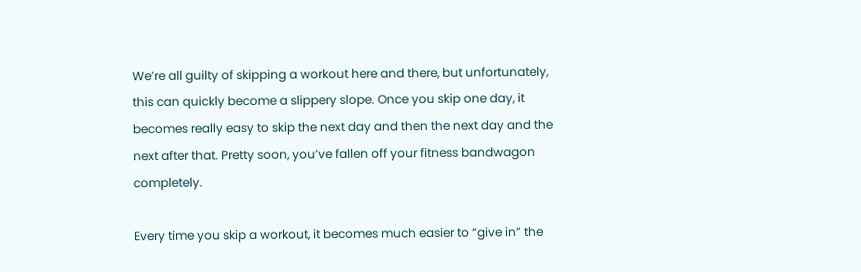We’re all guilty of skipping a workout here and there, but unfortunately, this can quickly become a slippery slope. Once you skip one day, it becomes really easy to skip the next day and then the next day and the next after that. Pretty soon, you’ve fallen off your fitness bandwagon completely.

Every time you skip a workout, it becomes much easier to “give in” the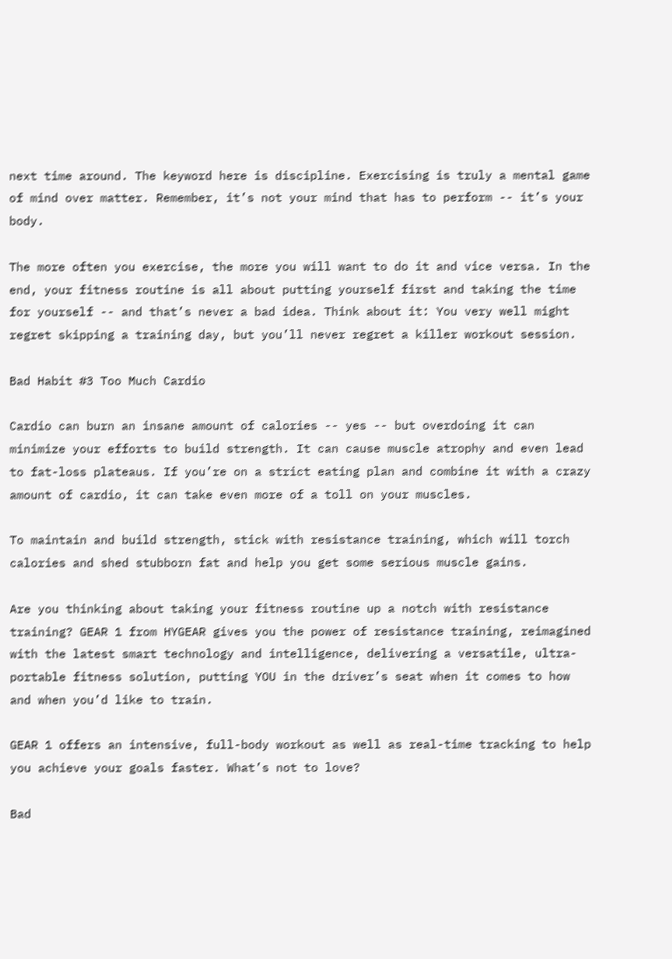next time around. The keyword here is discipline. Exercising is truly a mental game of mind over matter. Remember, it’s not your mind that has to perform -- it’s your body.

The more often you exercise, the more you will want to do it and vice versa. In the end, your fitness routine is all about putting yourself first and taking the time for yourself -- and that’s never a bad idea. Think about it: You very well might regret skipping a training day, but you’ll never regret a killer workout session.

Bad Habit #3 Too Much Cardio

Cardio can burn an insane amount of calories -- yes -- but overdoing it can minimize your efforts to build strength. It can cause muscle atrophy and even lead to fat-loss plateaus. If you’re on a strict eating plan and combine it with a crazy amount of cardio, it can take even more of a toll on your muscles.

To maintain and build strength, stick with resistance training, which will torch calories and shed stubborn fat and help you get some serious muscle gains.

Are you thinking about taking your fitness routine up a notch with resistance training? GEAR 1 from HYGEAR gives you the power of resistance training, reimagined with the latest smart technology and intelligence, delivering a versatile, ultra-portable fitness solution, putting YOU in the driver’s seat when it comes to how and when you’d like to train.

GEAR 1 offers an intensive, full-body workout as well as real-time tracking to help you achieve your goals faster. What’s not to love?

Bad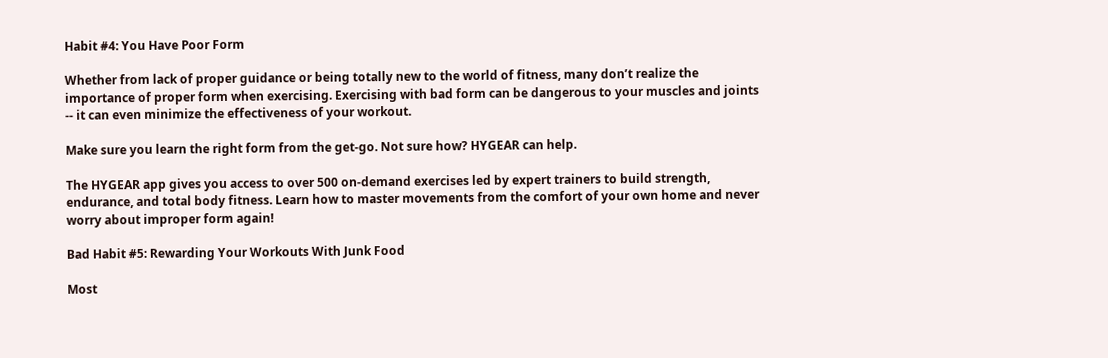Habit #4: You Have Poor Form

Whether from lack of proper guidance or being totally new to the world of fitness, many don’t realize the importance of proper form when exercising. Exercising with bad form can be dangerous to your muscles and joints -- it can even minimize the effectiveness of your workout.

Make sure you learn the right form from the get-go. Not sure how? HYGEAR can help.

The HYGEAR app gives you access to over 500 on-demand exercises led by expert trainers to build strength, endurance, and total body fitness. Learn how to master movements from the comfort of your own home and never worry about improper form again!

Bad Habit #5: Rewarding Your Workouts With Junk Food

Most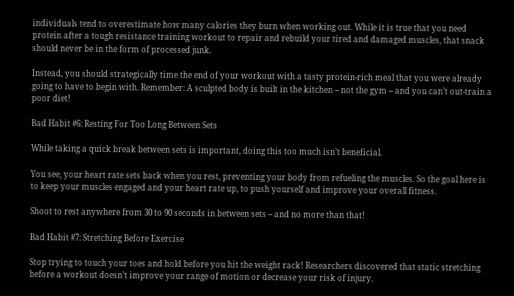individuals tend to overestimate how many calories they burn when working out. While it is true that you need protein after a tough resistance training workout to repair and rebuild your tired and damaged muscles, that snack should never be in the form of processed junk.

Instead, you should strategically time the end of your workout with a tasty protein-rich meal that you were already going to have to begin with. Remember: A sculpted body is built in the kitchen -- not the gym -- and you can’t out-train a poor diet!

Bad Habit #6: Resting For Too Long Between Sets

While taking a quick break between sets is important, doing this too much isn’t beneficial.

You see, your heart rate sets back when you rest, preventing your body from refueling the muscles. So the goal here is to keep your muscles engaged and your heart rate up, to push yourself and improve your overall fitness.

Shoot to rest anywhere from 30 to 90 seconds in between sets -- and no more than that!

Bad Habit #7: Stretching Before Exercise

Stop trying to touch your toes and hold before you hit the weight rack! Researchers discovered that static stretching before a workout doesn’t improve your range of motion or decrease your risk of injury.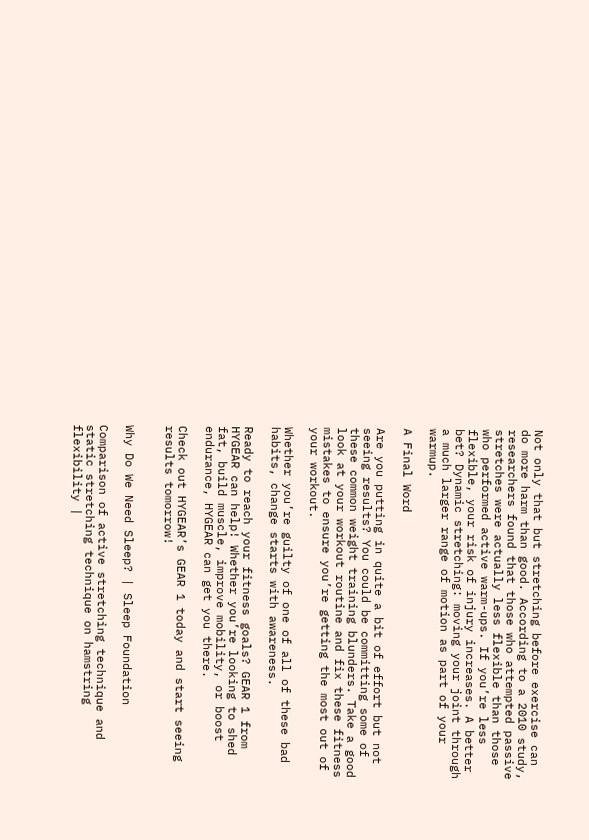Not only that but stretching before exercise can do more harm than good. According to a 2010 study, researchers found that those who attempted passive stretches were actually less flexible than those who performed active warm-ups. If you’re less flexible, your risk of injury increases. A better bet? Dynamic stretching: moving your joint through a much larger range of motion as part of your warmup.

A Final Word

Are you putting in quite a bit of effort but not seeing results? You could be committing some of these common weight training blunders. Take a good look at your workout routine and fix these fitness mistakes to ensure you’re getting the most out of your workout.

Whether you’re guilty of one of all of these bad habits, change starts with awareness.

Ready to reach your fitness goals? GEAR 1 from HYGEAR can help! Whether you’re looking to shed fat, build muscle, improve mobility, or boost endurance, HYGEAR can get you there.

Check out HYGEAR’s GEAR 1 today and start seeing results tomorrow!


Why Do We Need Sleep? | Sleep Foundation

Comparison of active stretching technique and static stretching technique on hamstring flexibility |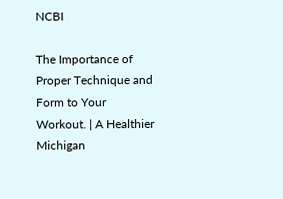NCBI

The Importance of Proper Technique and Form to Your Workout. | A Healthier Michigan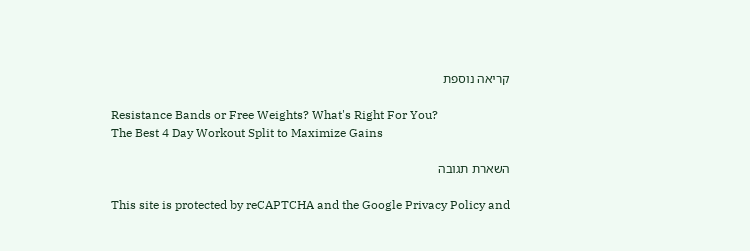קריאה נוספת

Resistance Bands or Free Weights? What's Right For You?
The Best 4 Day Workout Split to Maximize Gains

השארת תגובה

This site is protected by reCAPTCHA and the Google Privacy Policy and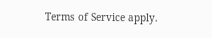Terms of Service apply.